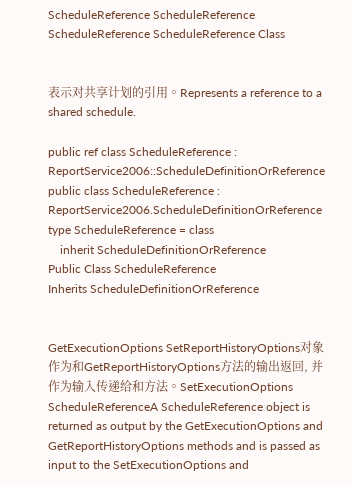ScheduleReference ScheduleReference ScheduleReference ScheduleReference Class


表示对共享计划的引用。Represents a reference to a shared schedule.

public ref class ScheduleReference : ReportService2006::ScheduleDefinitionOrReference
public class ScheduleReference : ReportService2006.ScheduleDefinitionOrReference
type ScheduleReference = class
    inherit ScheduleDefinitionOrReference
Public Class ScheduleReference
Inherits ScheduleDefinitionOrReference


GetExecutionOptions SetReportHistoryOptions对象作为和GetReportHistoryOptions方法的输出返回, 并作为输入传递给和方法。SetExecutionOptions ScheduleReferenceA ScheduleReference object is returned as output by the GetExecutionOptions and GetReportHistoryOptions methods and is passed as input to the SetExecutionOptions and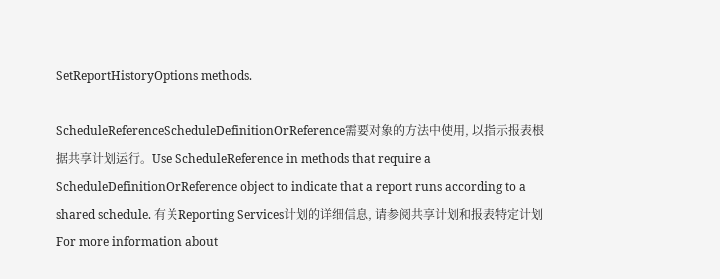SetReportHistoryOptions methods.

ScheduleReferenceScheduleDefinitionOrReference需要对象的方法中使用, 以指示报表根据共享计划运行。Use ScheduleReference in methods that require a ScheduleDefinitionOrReference object to indicate that a report runs according to a shared schedule. 有关Reporting Services计划的详细信息, 请参阅共享计划和报表特定计划For more information about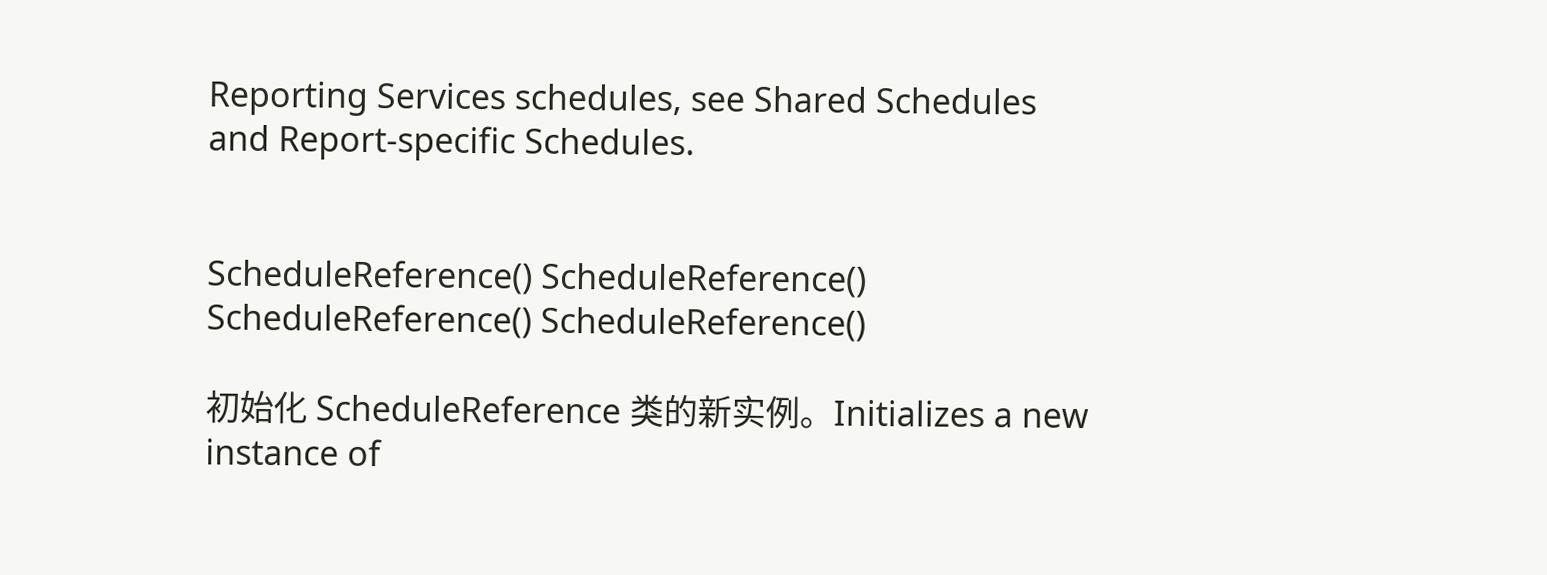Reporting Services schedules, see Shared Schedules and Report-specific Schedules.


ScheduleReference() ScheduleReference() ScheduleReference() ScheduleReference()

初始化 ScheduleReference 类的新实例。Initializes a new instance of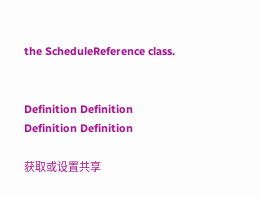the ScheduleReference class.


Definition Definition Definition Definition

获取或设置共享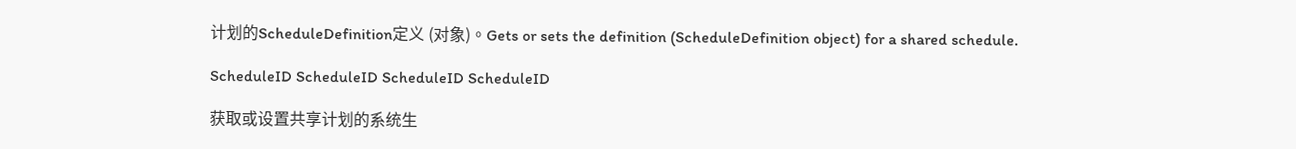计划的ScheduleDefinition定义 (对象)。Gets or sets the definition (ScheduleDefinition object) for a shared schedule.

ScheduleID ScheduleID ScheduleID ScheduleID

获取或设置共享计划的系统生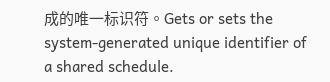成的唯一标识符。Gets or sets the system-generated unique identifier of a shared schedule.